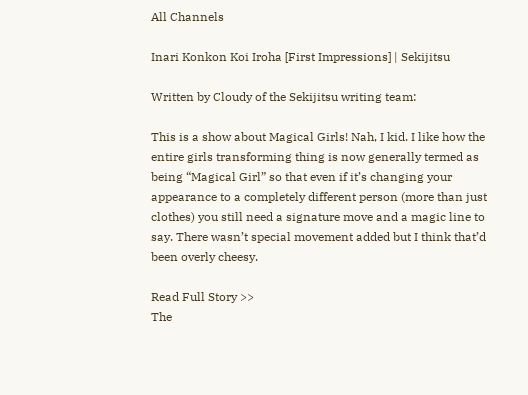All Channels

Inari Konkon Koi Iroha [First Impressions] | Sekijitsu

Written by Cloudy of the Sekijitsu writing team:

This is a show about Magical Girls! Nah, I kid. I like how the entire girls transforming thing is now generally termed as being “Magical Girl” so that even if it’s changing your appearance to a completely different person (more than just clothes) you still need a signature move and a magic line to say. There wasn’t special movement added but I think that’d been overly cheesy.

Read Full Story >>
The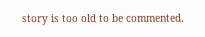story is too old to be commented.